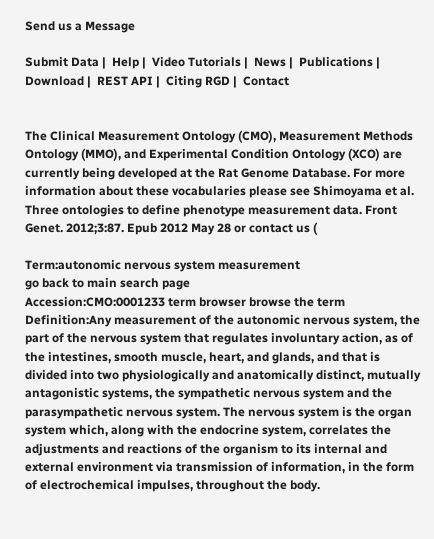Send us a Message

Submit Data |  Help |  Video Tutorials |  News |  Publications |  Download |  REST API |  Citing RGD |  Contact


The Clinical Measurement Ontology (CMO), Measurement Methods Ontology (MMO), and Experimental Condition Ontology (XCO) are currently being developed at the Rat Genome Database. For more information about these vocabularies please see Shimoyama et al. Three ontologies to define phenotype measurement data. Front Genet. 2012;3:87. Epub 2012 May 28 or contact us (

Term:autonomic nervous system measurement
go back to main search page
Accession:CMO:0001233 term browser browse the term
Definition:Any measurement of the autonomic nervous system, the part of the nervous system that regulates involuntary action, as of the intestines, smooth muscle, heart, and glands, and that is divided into two physiologically and anatomically distinct, mutually antagonistic systems, the sympathetic nervous system and the parasympathetic nervous system. The nervous system is the organ system which, along with the endocrine system, correlates the adjustments and reactions of the organism to its internal and external environment via transmission of information, in the form of electrochemical impulses, throughout the body.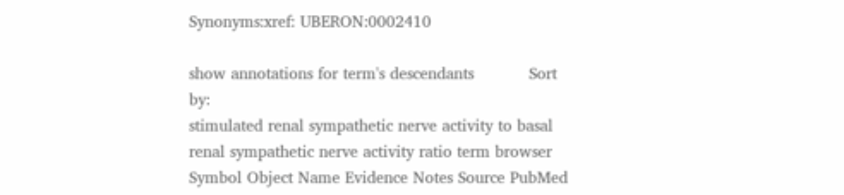Synonyms:xref: UBERON:0002410

show annotations for term's descendants           Sort by:
stimulated renal sympathetic nerve activity to basal renal sympathetic nerve activity ratio term browser
Symbol Object Name Evidence Notes Source PubMed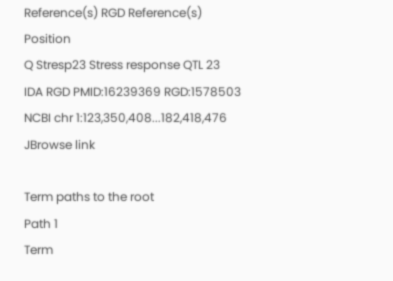Reference(s) RGD Reference(s) Position
Q Stresp23 Stress response QTL 23 IDA RGD PMID:16239369 RGD:1578503 NCBI chr 1:123,350,408...182,418,476 JBrowse link

Term paths to the root
Path 1
Term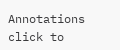Annotations click to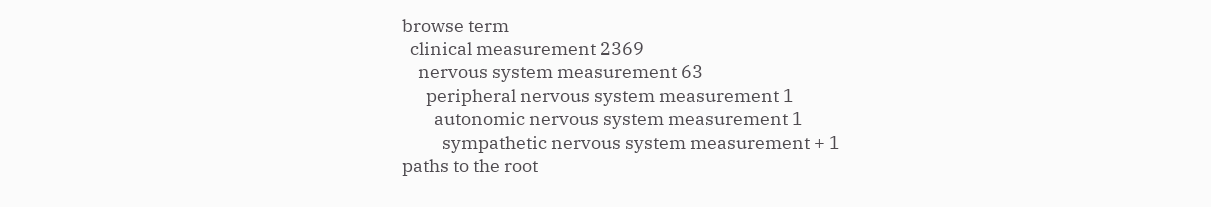browse term
  clinical measurement 2369
    nervous system measurement 63
      peripheral nervous system measurement 1
        autonomic nervous system measurement 1
          sympathetic nervous system measurement + 1
paths to the root